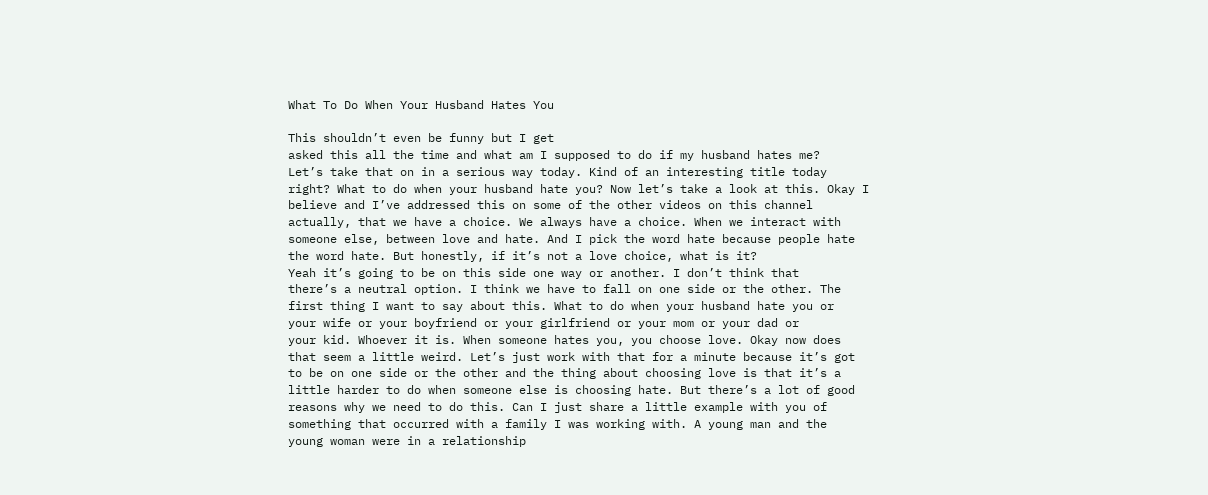What To Do When Your Husband Hates You

This shouldn’t even be funny but I get
asked this all the time and what am I supposed to do if my husband hates me?
Let’s take that on in a serious way today. Kind of an interesting title today
right? What to do when your husband hate you? Now let’s take a look at this. Okay I
believe and I’ve addressed this on some of the other videos on this channel
actually, that we have a choice. We always have a choice. When we interact with
someone else, between love and hate. And I pick the word hate because people hate
the word hate. But honestly, if it’s not a love choice, what is it?
Yeah it’s going to be on this side one way or another. I don’t think that
there’s a neutral option. I think we have to fall on one side or the other. The
first thing I want to say about this. What to do when your husband hate you or
your wife or your boyfriend or your girlfriend or your mom or your dad or
your kid. Whoever it is. When someone hates you, you choose love. Okay now does
that seem a little weird. Let’s just work with that for a minute because it’s got
to be on one side or the other and the thing about choosing love is that it’s a
little harder to do when someone else is choosing hate. But there’s a lot of good
reasons why we need to do this. Can I just share a little example with you of
something that occurred with a family I was working with. A young man and the
young woman were in a relationship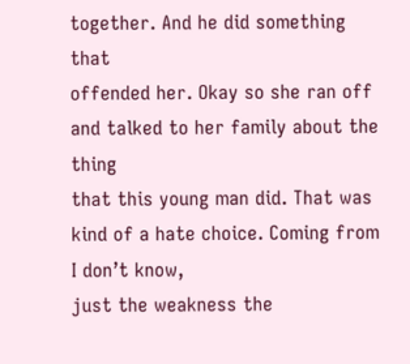together. And he did something that
offended her. Okay so she ran off and talked to her family about the thing
that this young man did. That was kind of a hate choice. Coming from I don’t know,
just the weakness the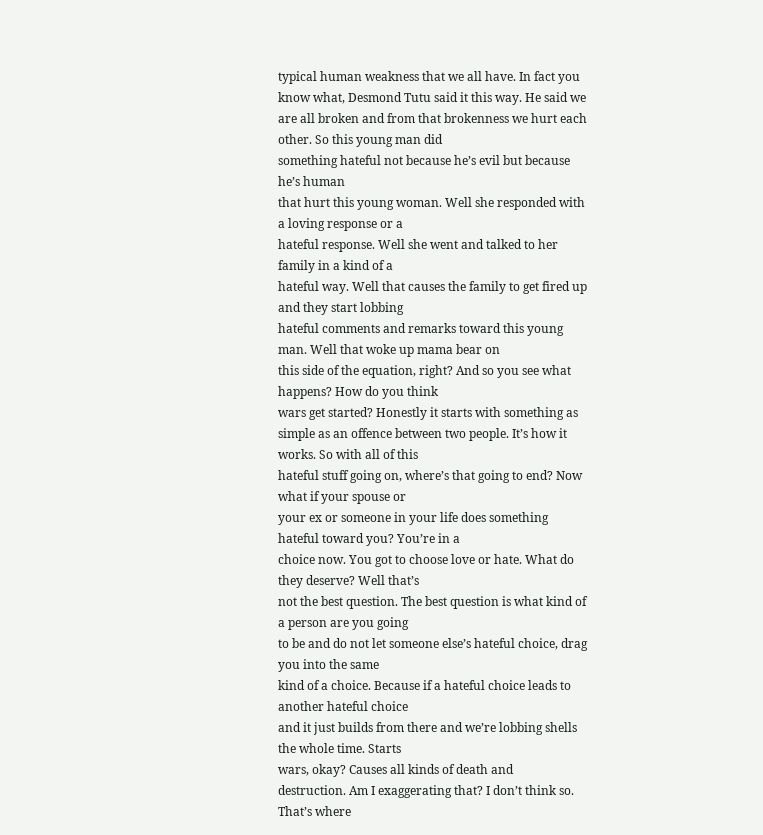typical human weakness that we all have. In fact you
know what, Desmond Tutu said it this way. He said we
are all broken and from that brokenness we hurt each other. So this young man did
something hateful not because he’s evil but because he’s human
that hurt this young woman. Well she responded with a loving response or a
hateful response. Well she went and talked to her family in a kind of a
hateful way. Well that causes the family to get fired up and they start lobbing
hateful comments and remarks toward this young man. Well that woke up mama bear on
this side of the equation, right? And so you see what happens? How do you think
wars get started? Honestly it starts with something as
simple as an offence between two people. It’s how it works. So with all of this
hateful stuff going on, where’s that going to end? Now what if your spouse or
your ex or someone in your life does something hateful toward you? You’re in a
choice now. You got to choose love or hate. What do they deserve? Well that’s
not the best question. The best question is what kind of a person are you going
to be and do not let someone else’s hateful choice, drag you into the same
kind of a choice. Because if a hateful choice leads to another hateful choice
and it just builds from there and we’re lobbing shells the whole time. Starts
wars, okay? Causes all kinds of death and
destruction. Am I exaggerating that? I don’t think so. That’s where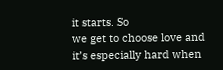it starts. So
we get to choose love and it’s especially hard when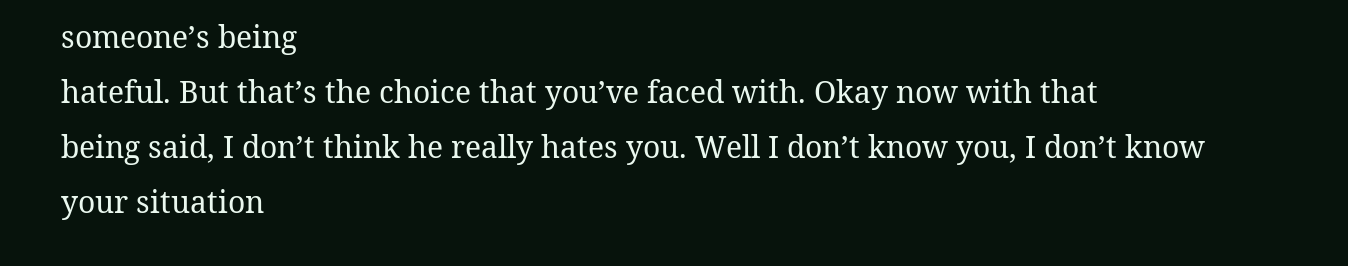someone’s being
hateful. But that’s the choice that you’ve faced with. Okay now with that
being said, I don’t think he really hates you. Well I don’t know you, I don’t know
your situation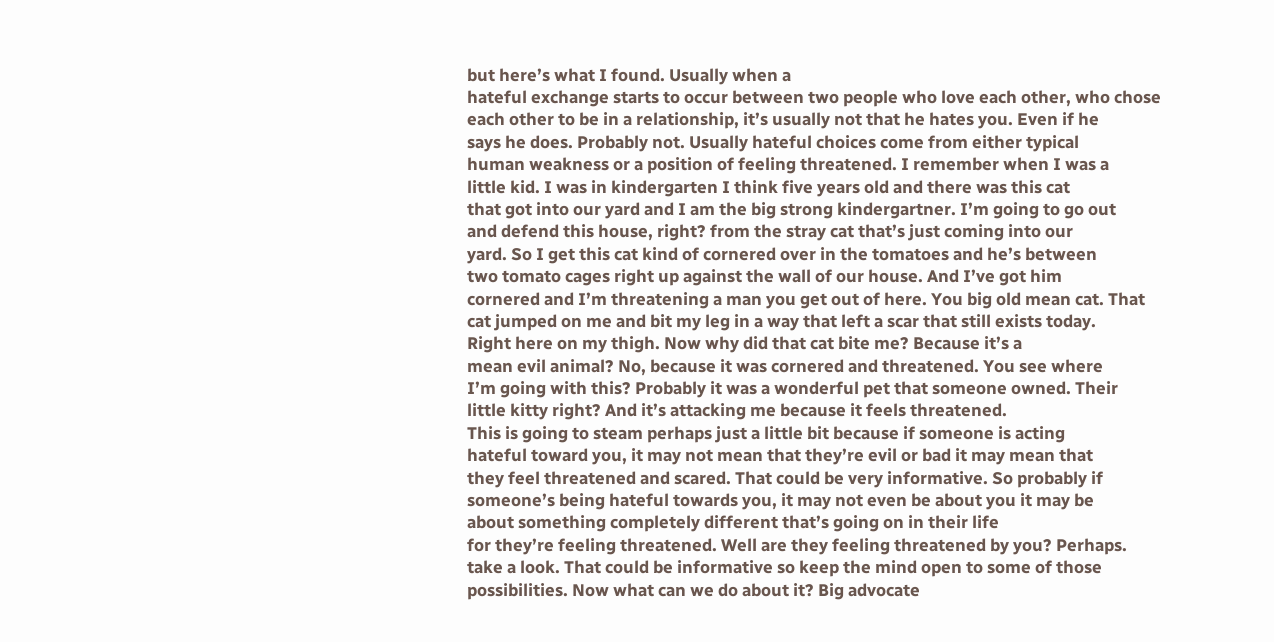but here’s what I found. Usually when a
hateful exchange starts to occur between two people who love each other, who chose
each other to be in a relationship, it’s usually not that he hates you. Even if he
says he does. Probably not. Usually hateful choices come from either typical
human weakness or a position of feeling threatened. I remember when I was a
little kid. I was in kindergarten I think five years old and there was this cat
that got into our yard and I am the big strong kindergartner. I’m going to go out
and defend this house, right? from the stray cat that’s just coming into our
yard. So I get this cat kind of cornered over in the tomatoes and he’s between
two tomato cages right up against the wall of our house. And I’ve got him
cornered and I’m threatening a man you get out of here. You big old mean cat. That
cat jumped on me and bit my leg in a way that left a scar that still exists today.
Right here on my thigh. Now why did that cat bite me? Because it’s a
mean evil animal? No, because it was cornered and threatened. You see where
I’m going with this? Probably it was a wonderful pet that someone owned. Their
little kitty right? And it’s attacking me because it feels threatened.
This is going to steam perhaps just a little bit because if someone is acting
hateful toward you, it may not mean that they’re evil or bad it may mean that
they feel threatened and scared. That could be very informative. So probably if
someone’s being hateful towards you, it may not even be about you it may be
about something completely different that’s going on in their life
for they’re feeling threatened. Well are they feeling threatened by you? Perhaps.
take a look. That could be informative so keep the mind open to some of those
possibilities. Now what can we do about it? Big advocate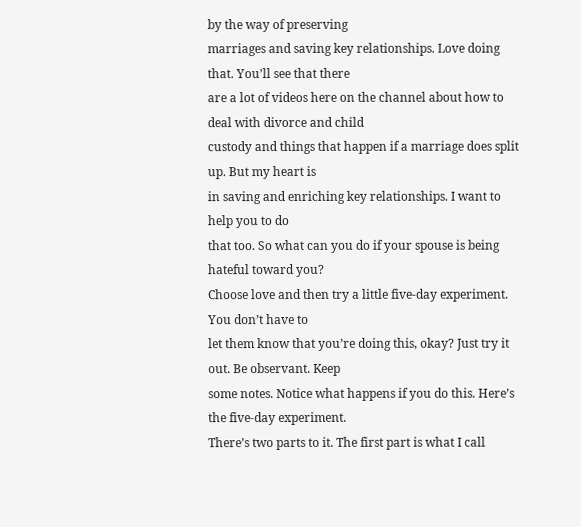by the way of preserving
marriages and saving key relationships. Love doing that. You’ll see that there
are a lot of videos here on the channel about how to deal with divorce and child
custody and things that happen if a marriage does split up. But my heart is
in saving and enriching key relationships. I want to help you to do
that too. So what can you do if your spouse is being hateful toward you?
Choose love and then try a little five-day experiment. You don’t have to
let them know that you’re doing this, okay? Just try it out. Be observant. Keep
some notes. Notice what happens if you do this. Here’s the five-day experiment.
There’s two parts to it. The first part is what I call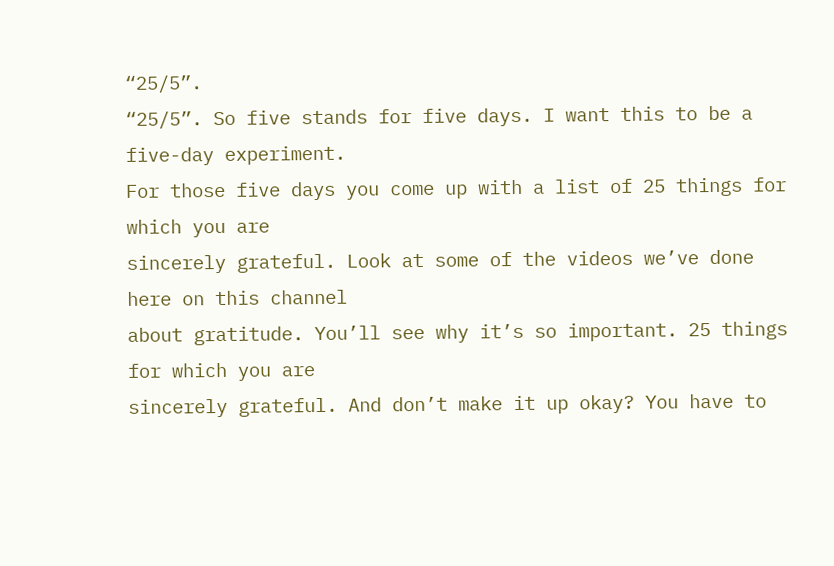“25/5”.
“25/5”. So five stands for five days. I want this to be a five-day experiment.
For those five days you come up with a list of 25 things for which you are
sincerely grateful. Look at some of the videos we’ve done here on this channel
about gratitude. You’ll see why it’s so important. 25 things for which you are
sincerely grateful. And don’t make it up okay? You have to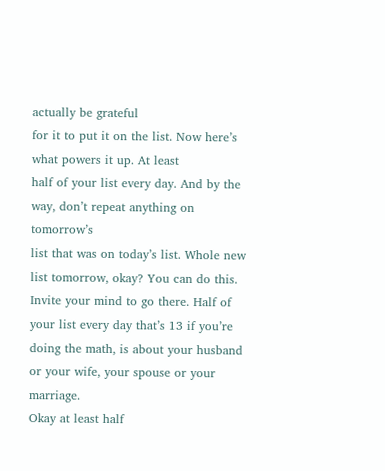actually be grateful
for it to put it on the list. Now here’s what powers it up. At least
half of your list every day. And by the way, don’t repeat anything on tomorrow’s
list that was on today’s list. Whole new list tomorrow, okay? You can do this.
Invite your mind to go there. Half of your list every day that’s 13 if you’re
doing the math, is about your husband or your wife, your spouse or your marriage.
Okay at least half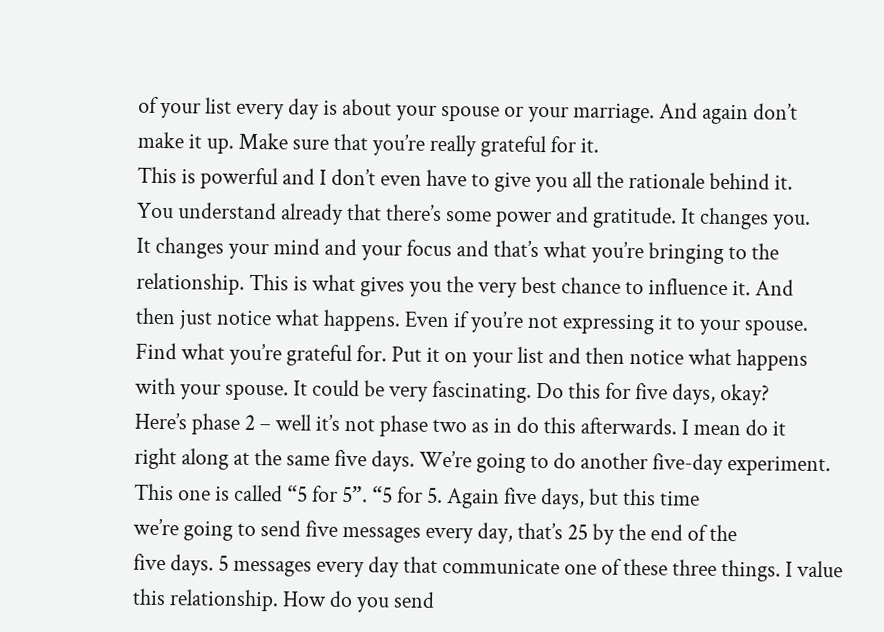of your list every day is about your spouse or your marriage. And again don’t
make it up. Make sure that you’re really grateful for it.
This is powerful and I don’t even have to give you all the rationale behind it.
You understand already that there’s some power and gratitude. It changes you.
It changes your mind and your focus and that’s what you’re bringing to the
relationship. This is what gives you the very best chance to influence it. And
then just notice what happens. Even if you’re not expressing it to your spouse.
Find what you’re grateful for. Put it on your list and then notice what happens
with your spouse. It could be very fascinating. Do this for five days, okay?
Here’s phase 2 – well it’s not phase two as in do this afterwards. I mean do it
right along at the same five days. We’re going to do another five-day experiment.
This one is called “5 for 5”. “5 for 5. Again five days, but this time
we’re going to send five messages every day, that’s 25 by the end of the
five days. 5 messages every day that communicate one of these three things. I value this relationship. How do you send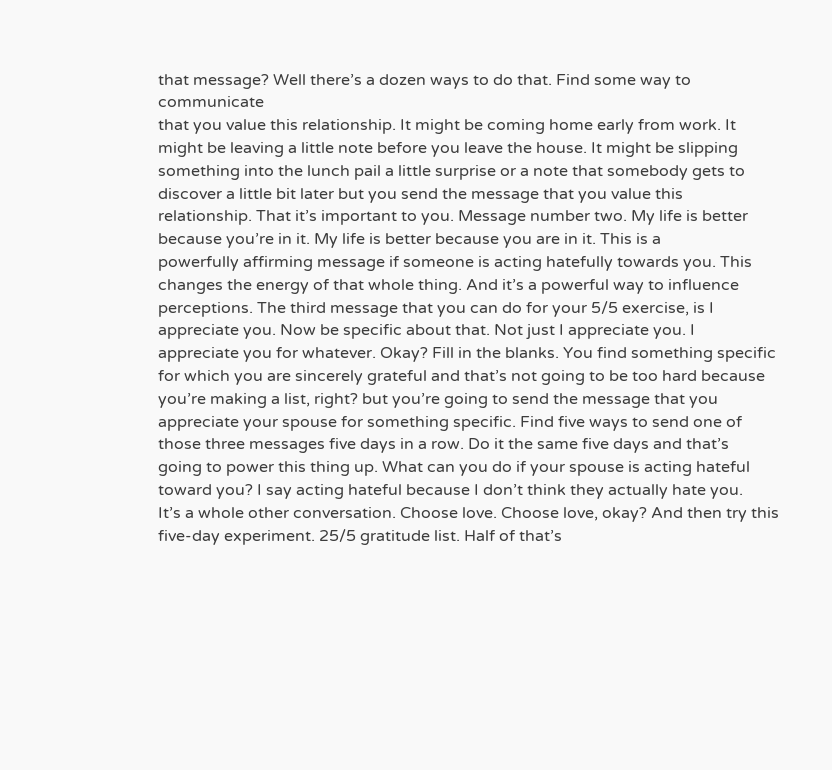that message? Well there’s a dozen ways to do that. Find some way to communicate
that you value this relationship. It might be coming home early from work. It
might be leaving a little note before you leave the house. It might be slipping
something into the lunch pail a little surprise or a note that somebody gets to
discover a little bit later but you send the message that you value this
relationship. That it’s important to you. Message number two. My life is better
because you’re in it. My life is better because you are in it. This is a
powerfully affirming message if someone is acting hatefully towards you. This
changes the energy of that whole thing. And it’s a powerful way to influence
perceptions. The third message that you can do for your 5/5 exercise, is I
appreciate you. Now be specific about that. Not just I appreciate you. I
appreciate you for whatever. Okay? Fill in the blanks. You find something specific
for which you are sincerely grateful and that’s not going to be too hard because
you’re making a list, right? but you’re going to send the message that you
appreciate your spouse for something specific. Find five ways to send one of
those three messages five days in a row. Do it the same five days and that’s
going to power this thing up. What can you do if your spouse is acting hateful
toward you? I say acting hateful because I don’t think they actually hate you.
It’s a whole other conversation. Choose love. Choose love, okay? And then try this
five-day experiment. 25/5 gratitude list. Half of that’s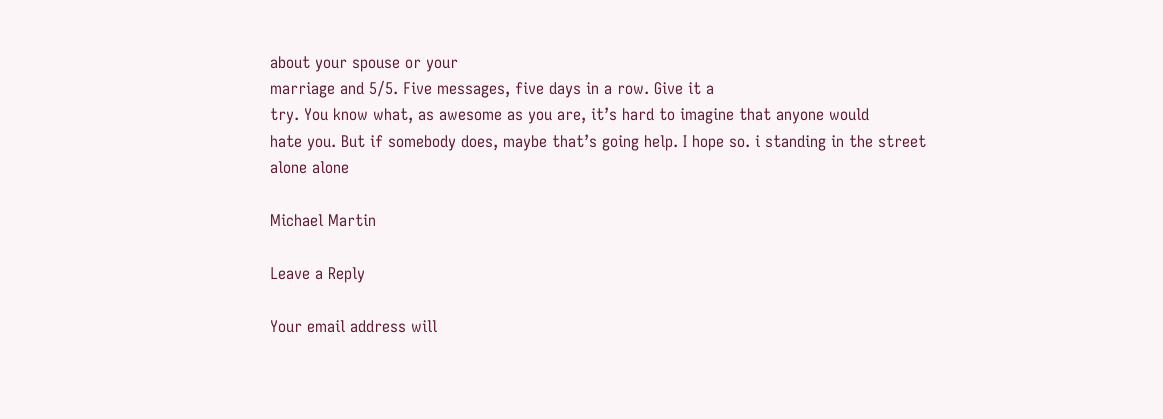about your spouse or your
marriage and 5/5. Five messages, five days in a row. Give it a
try. You know what, as awesome as you are, it’s hard to imagine that anyone would
hate you. But if somebody does, maybe that’s going help. I hope so. i standing in the street alone alone

Michael Martin

Leave a Reply

Your email address will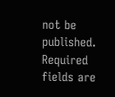not be published. Required fields are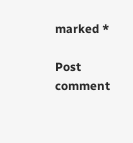marked *

Post comment